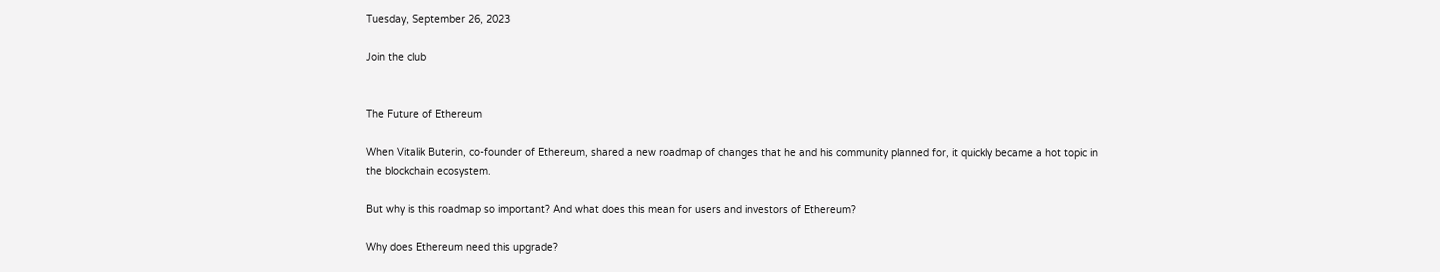Tuesday, September 26, 2023

Join the club


The Future of Ethereum

When Vitalik Buterin, co-founder of Ethereum, shared a new roadmap of changes that he and his community planned for, it quickly became a hot topic in the blockchain ecosystem.

But why is this roadmap so important? And what does this mean for users and investors of Ethereum?

Why does Ethereum need this upgrade?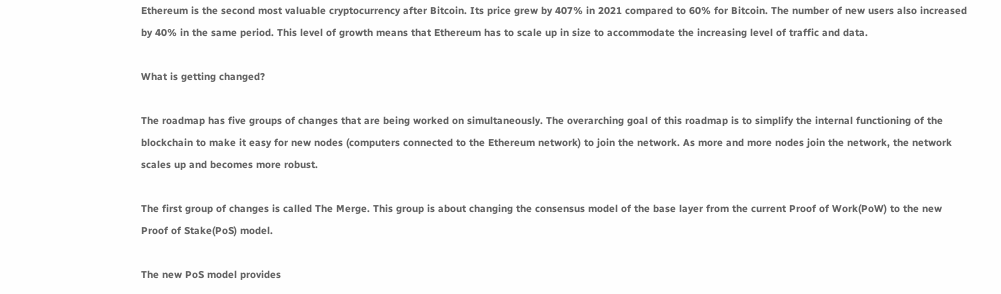Ethereum is the second most valuable cryptocurrency after Bitcoin. Its price grew by 407% in 2021 compared to 60% for Bitcoin. The number of new users also increased by 40% in the same period. This level of growth means that Ethereum has to scale up in size to accommodate the increasing level of traffic and data.

What is getting changed?

The roadmap has five groups of changes that are being worked on simultaneously. The overarching goal of this roadmap is to simplify the internal functioning of the blockchain to make it easy for new nodes (computers connected to the Ethereum network) to join the network. As more and more nodes join the network, the network scales up and becomes more robust.

The first group of changes is called The Merge. This group is about changing the consensus model of the base layer from the current Proof of Work(PoW) to the new Proof of Stake(PoS) model.

The new PoS model provides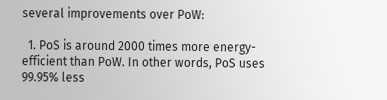several improvements over PoW:

  1. PoS is around 2000 times more energy-efficient than PoW. In other words, PoS uses 99.95% less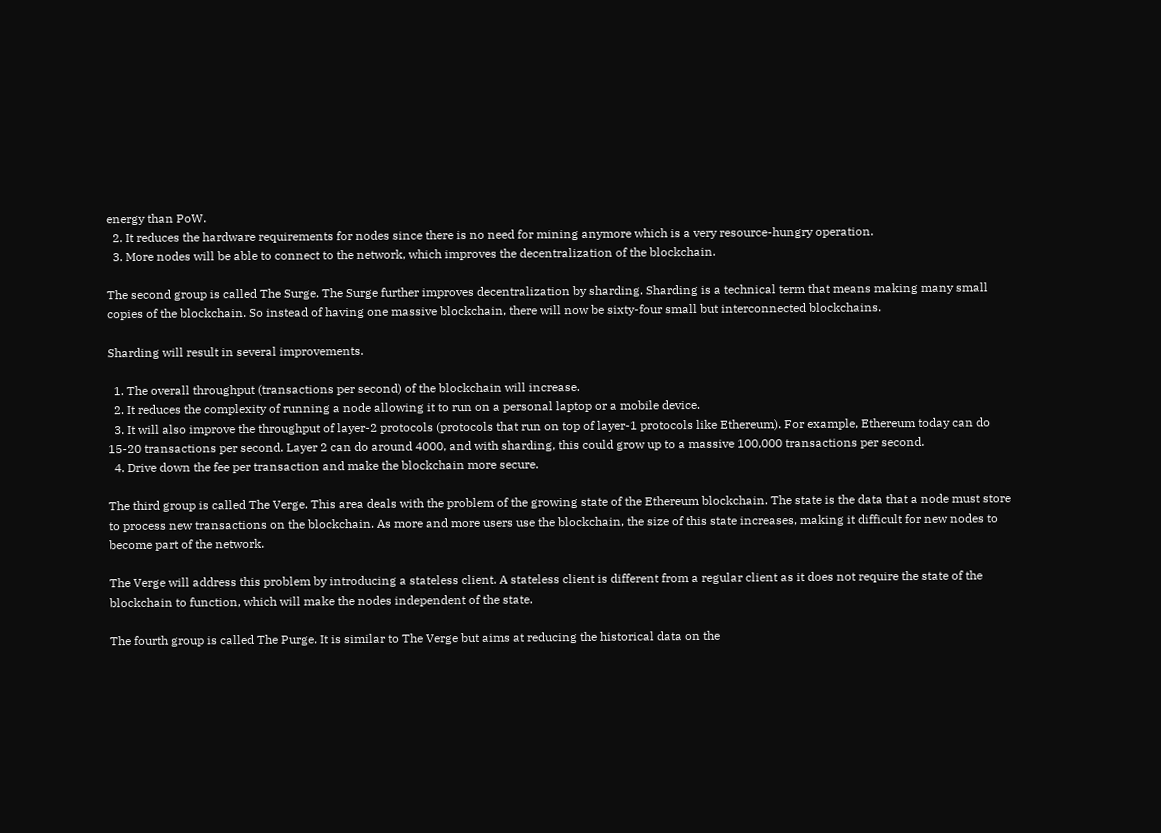energy than PoW.
  2. It reduces the hardware requirements for nodes since there is no need for mining anymore which is a very resource-hungry operation.
  3. More nodes will be able to connect to the network, which improves the decentralization of the blockchain.

The second group is called The Surge. The Surge further improves decentralization by sharding. Sharding is a technical term that means making many small copies of the blockchain. So instead of having one massive blockchain, there will now be sixty-four small but interconnected blockchains.

Sharding will result in several improvements.

  1. The overall throughput (transactions per second) of the blockchain will increase.
  2. It reduces the complexity of running a node allowing it to run on a personal laptop or a mobile device.
  3. It will also improve the throughput of layer-2 protocols (protocols that run on top of layer-1 protocols like Ethereum). For example, Ethereum today can do 15-20 transactions per second. Layer 2 can do around 4000, and with sharding, this could grow up to a massive 100,000 transactions per second.
  4. Drive down the fee per transaction and make the blockchain more secure.

The third group is called The Verge. This area deals with the problem of the growing state of the Ethereum blockchain. The state is the data that a node must store to process new transactions on the blockchain. As more and more users use the blockchain, the size of this state increases, making it difficult for new nodes to become part of the network.

The Verge will address this problem by introducing a stateless client. A stateless client is different from a regular client as it does not require the state of the blockchain to function, which will make the nodes independent of the state.

The fourth group is called The Purge. It is similar to The Verge but aims at reducing the historical data on the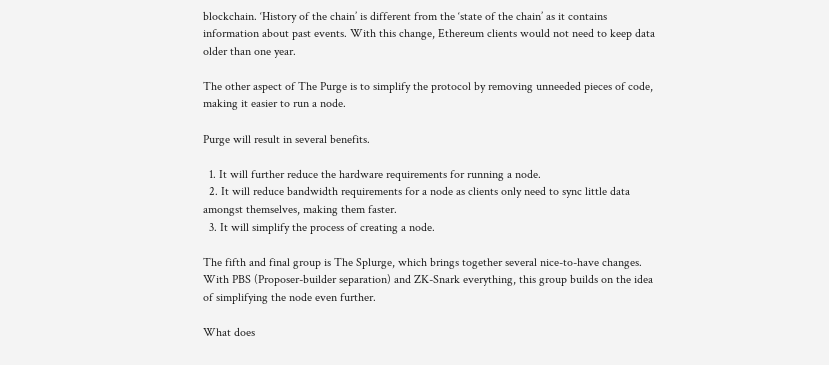blockchain. ‘History of the chain’ is different from the ‘state of the chain’ as it contains information about past events. With this change, Ethereum clients would not need to keep data older than one year.

The other aspect of The Purge is to simplify the protocol by removing unneeded pieces of code, making it easier to run a node.

Purge will result in several benefits.

  1. It will further reduce the hardware requirements for running a node.
  2. It will reduce bandwidth requirements for a node as clients only need to sync little data amongst themselves, making them faster.
  3. It will simplify the process of creating a node.

The fifth and final group is The Splurge, which brings together several nice-to-have changes. With PBS (Proposer-builder separation) and ZK-Snark everything, this group builds on the idea of simplifying the node even further.

What does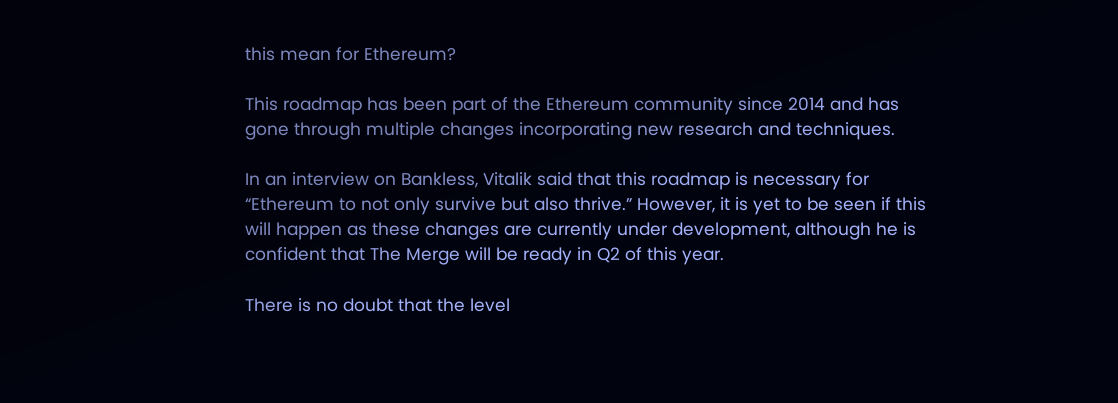this mean for Ethereum?

This roadmap has been part of the Ethereum community since 2014 and has gone through multiple changes incorporating new research and techniques.

In an interview on Bankless, Vitalik said that this roadmap is necessary for “Ethereum to not only survive but also thrive.” However, it is yet to be seen if this will happen as these changes are currently under development, although he is confident that The Merge will be ready in Q2 of this year.

There is no doubt that the level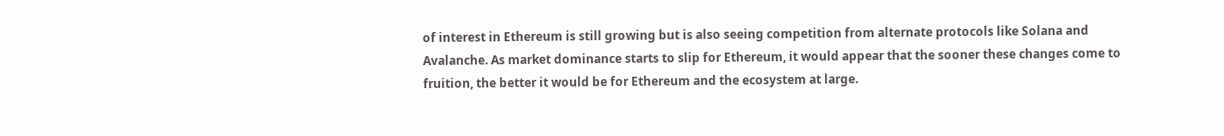of interest in Ethereum is still growing but is also seeing competition from alternate protocols like Solana and Avalanche. As market dominance starts to slip for Ethereum, it would appear that the sooner these changes come to fruition, the better it would be for Ethereum and the ecosystem at large.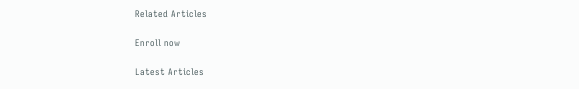Related Articles

Enroll now

Latest Articles